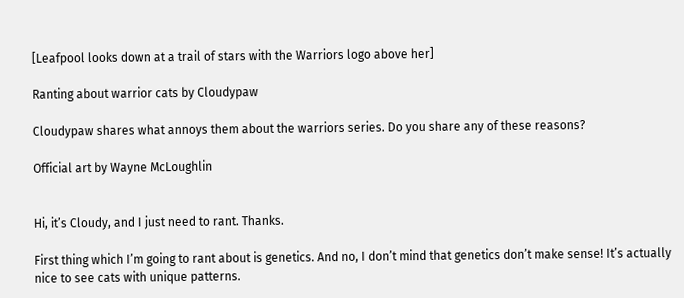[Leafpool looks down at a trail of stars with the Warriors logo above her]

Ranting about warrior cats by Cloudypaw

Cloudypaw shares what annoys them about the warriors series. Do you share any of these reasons?

Official art by Wayne McLoughlin


Hi, it’s Cloudy, and I just need to rant. Thanks.

First thing which I’m going to rant about is genetics. And no, I don’t mind that genetics don’t make sense! It’s actually nice to see cats with unique patterns.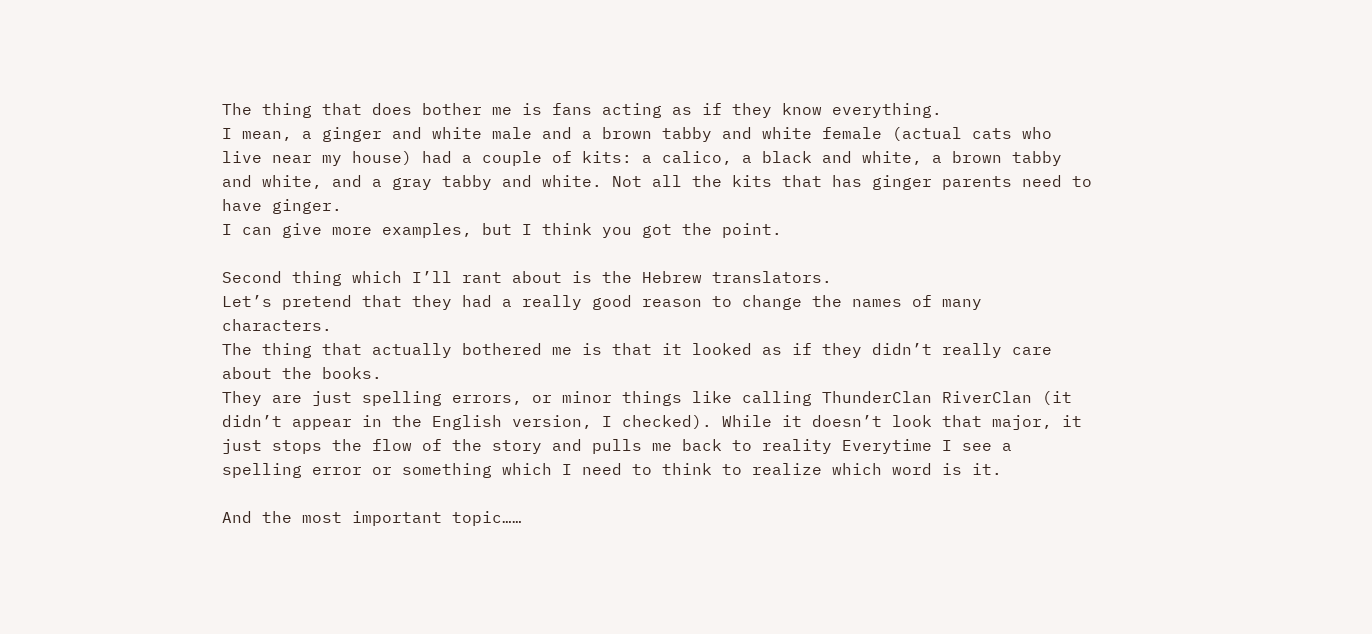The thing that does bother me is fans acting as if they know everything.
I mean, a ginger and white male and a brown tabby and white female (actual cats who live near my house) had a couple of kits: a calico, a black and white, a brown tabby and white, and a gray tabby and white. Not all the kits that has ginger parents need to have ginger.
I can give more examples, but I think you got the point.

Second thing which I’ll rant about is the Hebrew translators.
Let’s pretend that they had a really good reason to change the names of many characters.
The thing that actually bothered me is that it looked as if they didn’t really care about the books.
They are just spelling errors, or minor things like calling ThunderClan RiverClan (it didn’t appear in the English version, I checked). While it doesn’t look that major, it just stops the flow of the story and pulls me back to reality Everytime I see a spelling error or something which I need to think to realize which word is it.

And the most important topic……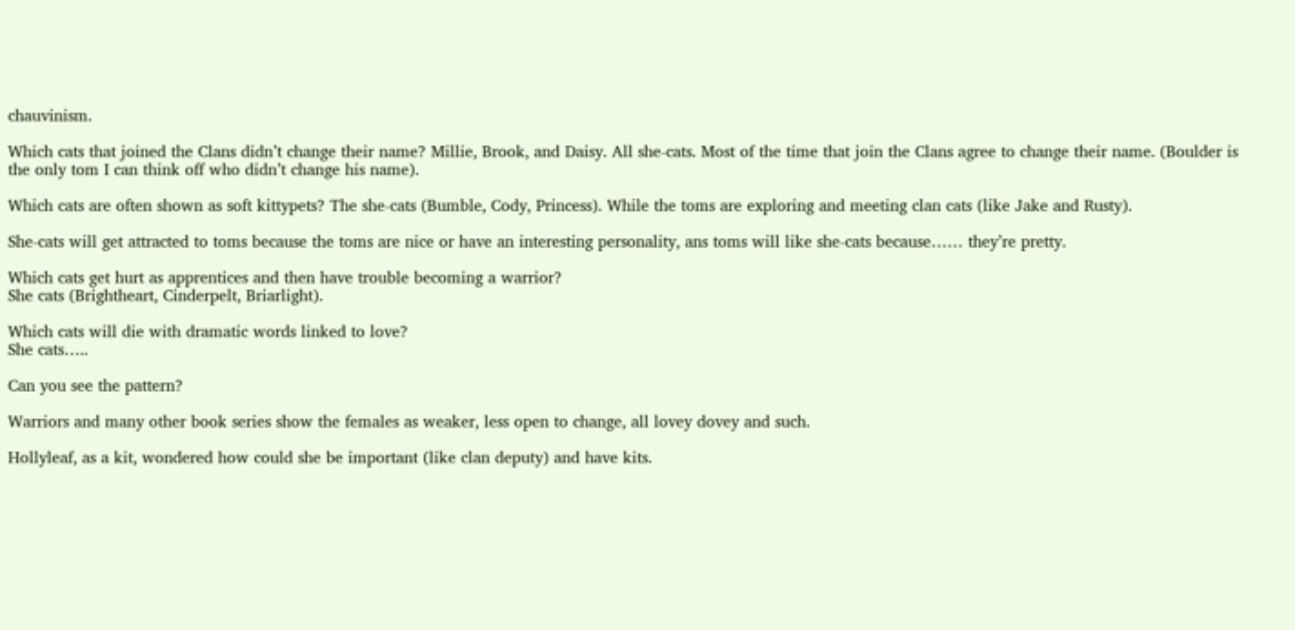chauvinism.

Which cats that joined the Clans didn’t change their name? Millie, Brook, and Daisy. All she-cats. Most of the time that join the Clans agree to change their name. (Boulder is the only tom I can think off who didn’t change his name).

Which cats are often shown as soft kittypets? The she-cats (Bumble, Cody, Princess). While the toms are exploring and meeting clan cats (like Jake and Rusty).

She-cats will get attracted to toms because the toms are nice or have an interesting personality, ans toms will like she-cats because…… they’re pretty.

Which cats get hurt as apprentices and then have trouble becoming a warrior?
She cats (Brightheart, Cinderpelt, Briarlight).

Which cats will die with dramatic words linked to love?
She cats…..

Can you see the pattern?

Warriors and many other book series show the females as weaker, less open to change, all lovey dovey and such.

Hollyleaf, as a kit, wondered how could she be important (like clan deputy) and have kits.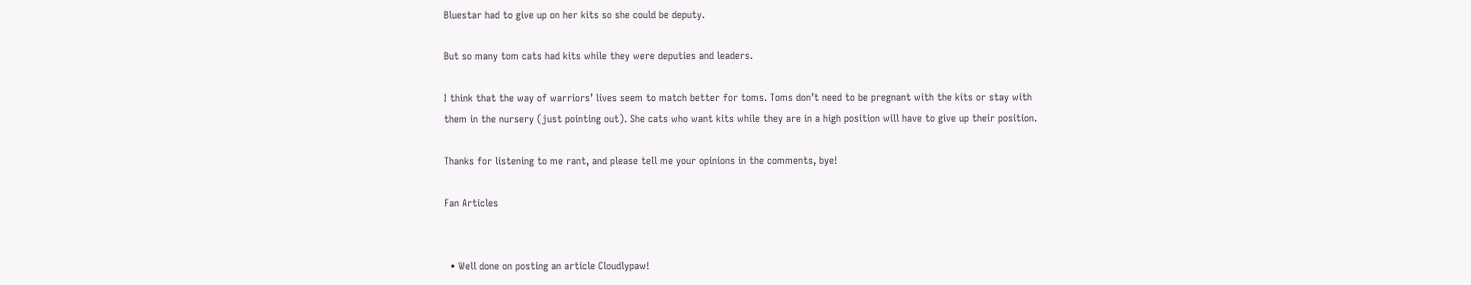Bluestar had to give up on her kits so she could be deputy.

But so many tom cats had kits while they were deputies and leaders.

I think that the way of warriors’ lives seem to match better for toms. Toms don’t need to be pregnant with the kits or stay with them in the nursery (just pointing out). She cats who want kits while they are in a high position will have to give up their position.

Thanks for listening to me rant, and please tell me your opinions in the comments, bye!

Fan Articles


  • Well done on posting an article Cloudlypaw!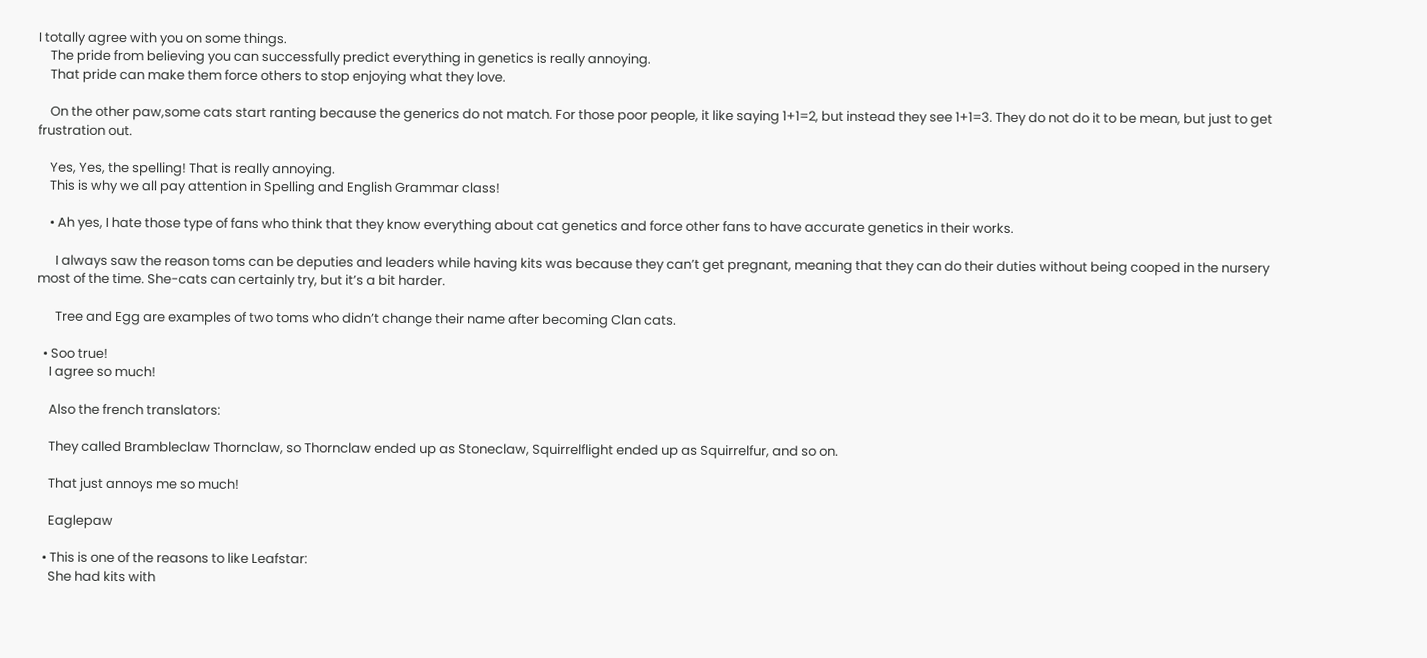I totally agree with you on some things.
    The pride from believing you can successfully predict everything in genetics is really annoying.
    That pride can make them force others to stop enjoying what they love.

    On the other paw,some cats start ranting because the generics do not match. For those poor people, it like saying 1+1=2, but instead they see 1+1=3. They do not do it to be mean, but just to get frustration out.

    Yes, Yes, the spelling! That is really annoying.
    This is why we all pay attention in Spelling and English Grammar class!

    • Ah yes, I hate those type of fans who think that they know everything about cat genetics and force other fans to have accurate genetics in their works.

      I always saw the reason toms can be deputies and leaders while having kits was because they can’t get pregnant, meaning that they can do their duties without being cooped in the nursery most of the time. She-cats can certainly try, but it’s a bit harder.

      Tree and Egg are examples of two toms who didn’t change their name after becoming Clan cats.

  • Soo true!
    I agree so much!

    Also the french translators:

    They called Brambleclaw Thornclaw, so Thornclaw ended up as Stoneclaw, Squirrelflight ended up as Squirrelfur, and so on.

    That just annoys me so much!

    Eaglepaw

  • This is one of the reasons to like Leafstar:
    She had kits with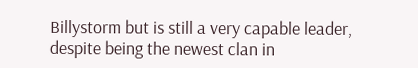Billystorm but is still a very capable leader, despite being the newest clan in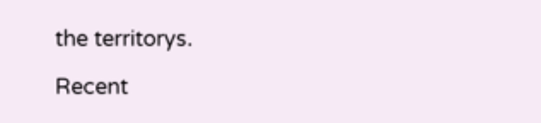the territorys.

Recent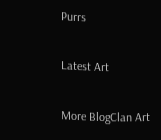Purrs

Latest Art

More BlogClan Art